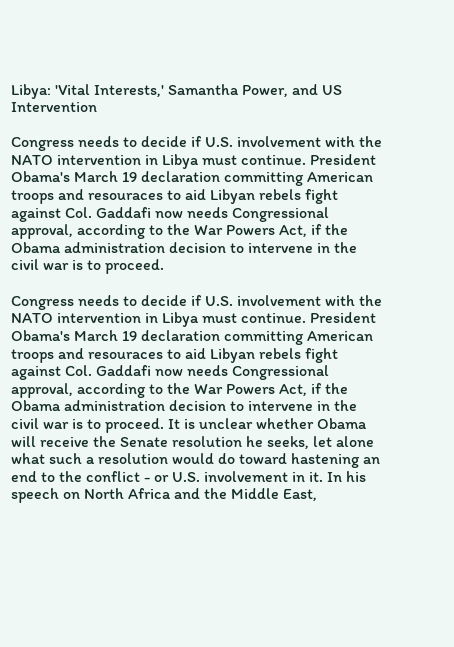Libya: 'Vital Interests,' Samantha Power, and US Intervention

Congress needs to decide if U.S. involvement with the NATO intervention in Libya must continue. President Obama's March 19 declaration committing American troops and resouraces to aid Libyan rebels fight against Col. Gaddafi now needs Congressional approval, according to the War Powers Act, if the Obama administration decision to intervene in the civil war is to proceed.

Congress needs to decide if U.S. involvement with the NATO intervention in Libya must continue. President Obama's March 19 declaration committing American troops and resouraces to aid Libyan rebels fight against Col. Gaddafi now needs Congressional approval, according to the War Powers Act, if the Obama administration decision to intervene in the civil war is to proceed. It is unclear whether Obama will receive the Senate resolution he seeks, let alone what such a resolution would do toward hastening an end to the conflict - or U.S. involvement in it. In his speech on North Africa and the Middle East,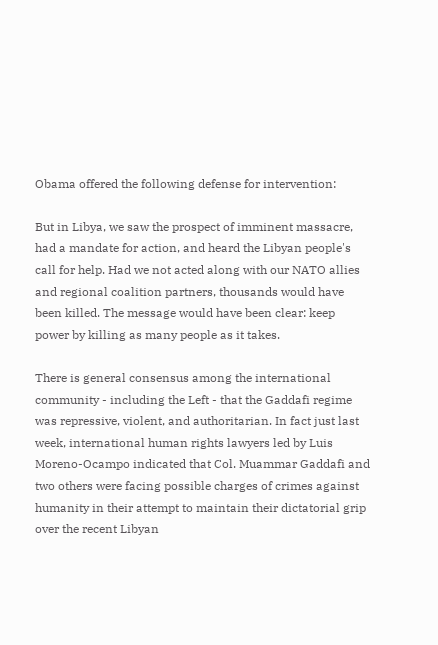Obama offered the following defense for intervention:

But in Libya, we saw the prospect of imminent massacre, had a mandate for action, and heard the Libyan people's call for help. Had we not acted along with our NATO allies and regional coalition partners, thousands would have been killed. The message would have been clear: keep power by killing as many people as it takes.

There is general consensus among the international community - including the Left - that the Gaddafi regime was repressive, violent, and authoritarian. In fact just last week, international human rights lawyers led by Luis Moreno-Ocampo indicated that Col. Muammar Gaddafi and two others were facing possible charges of crimes against humanity in their attempt to maintain their dictatorial grip over the recent Libyan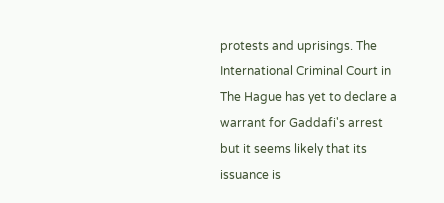protests and uprisings. The International Criminal Court in The Hague has yet to declare a warrant for Gaddafi's arrest but it seems likely that its issuance is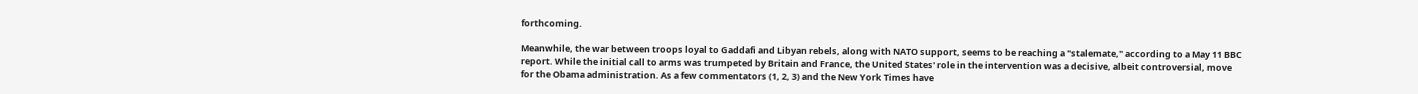forthcoming.

Meanwhile, the war between troops loyal to Gaddafi and Libyan rebels, along with NATO support, seems to be reaching a "stalemate," according to a May 11 BBC report. While the initial call to arms was trumpeted by Britain and France, the United States' role in the intervention was a decisive, albeit controversial, move for the Obama administration. As a few commentators (1, 2, 3) and the New York Times have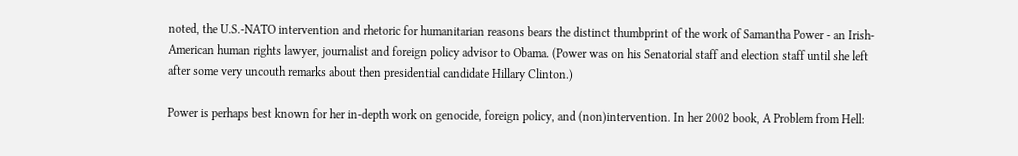noted, the U.S.-NATO intervention and rhetoric for humanitarian reasons bears the distinct thumbprint of the work of Samantha Power - an Irish-American human rights lawyer, journalist and foreign policy advisor to Obama. (Power was on his Senatorial staff and election staff until she left after some very uncouth remarks about then presidential candidate Hillary Clinton.)

Power is perhaps best known for her in-depth work on genocide, foreign policy, and (non)intervention. In her 2002 book, A Problem from Hell: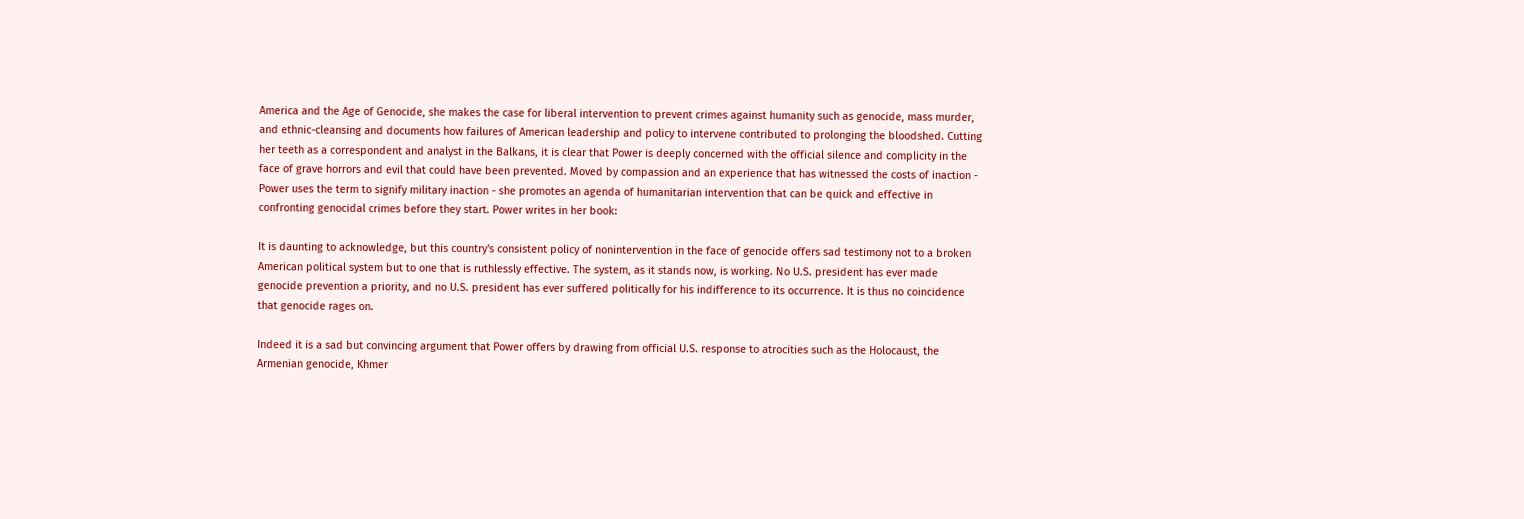America and the Age of Genocide, she makes the case for liberal intervention to prevent crimes against humanity such as genocide, mass murder, and ethnic-cleansing and documents how failures of American leadership and policy to intervene contributed to prolonging the bloodshed. Cutting her teeth as a correspondent and analyst in the Balkans, it is clear that Power is deeply concerned with the official silence and complicity in the face of grave horrors and evil that could have been prevented. Moved by compassion and an experience that has witnessed the costs of inaction - Power uses the term to signify military inaction - she promotes an agenda of humanitarian intervention that can be quick and effective in confronting genocidal crimes before they start. Power writes in her book:

It is daunting to acknowledge, but this country's consistent policy of nonintervention in the face of genocide offers sad testimony not to a broken American political system but to one that is ruthlessly effective. The system, as it stands now, is working. No U.S. president has ever made genocide prevention a priority, and no U.S. president has ever suffered politically for his indifference to its occurrence. It is thus no coincidence that genocide rages on.

Indeed it is a sad but convincing argument that Power offers by drawing from official U.S. response to atrocities such as the Holocaust, the Armenian genocide, Khmer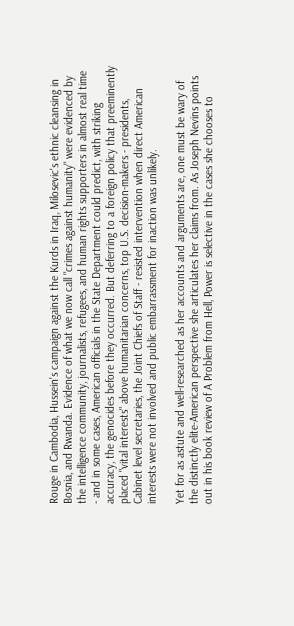Rouge in Cambodia, Hussein's campaign against the Kurds in Iraq, Milosevic's ethnic cleansing in Bosnia, and Rwanda. Evidence of what we now call "crimes against humanity" were evidenced by the intelligence community, journalists, refugees, and human rights supporters in almost real time - and in some cases, American officials in the State Department could predict, with striking accuracy, the genocides before they occurred. But deferring to a foreign policy that preeminently placed "vital interests" above humanitarian concerns, top U.S. decision-makers - presidents, Cabinet level secretaries, the Joint Chiefs of Staff - resisted intervention when direct American interests were not involved and public embarrassment for inaction was unlikely.

Yet for as astute and well-researched as her accounts and arguments are, one must be wary of the distinctly elite-American perspective she articulates her claims from. As Joseph Nevins points out in his book review of A Problem from Hell, Power is selective in the cases she chooses to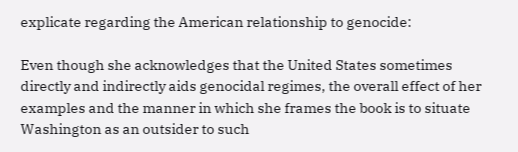explicate regarding the American relationship to genocide:

Even though she acknowledges that the United States sometimes directly and indirectly aids genocidal regimes, the overall effect of her examples and the manner in which she frames the book is to situate Washington as an outsider to such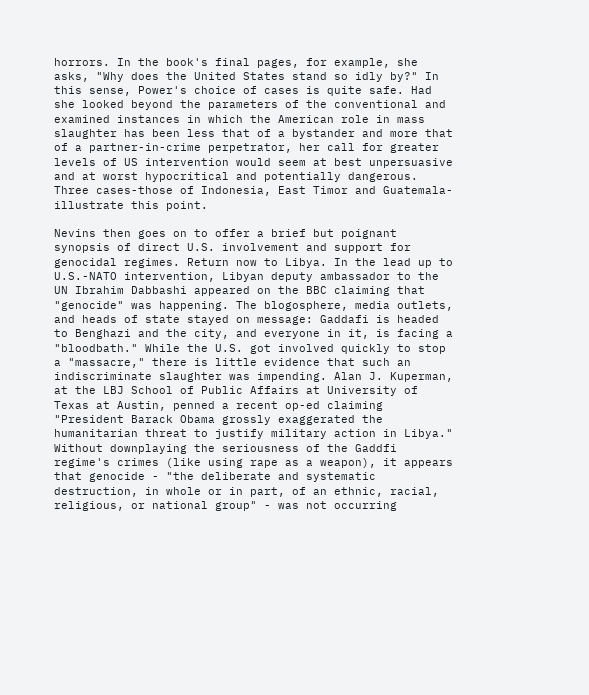horrors. In the book's final pages, for example, she asks, "Why does the United States stand so idly by?" In this sense, Power's choice of cases is quite safe. Had she looked beyond the parameters of the conventional and examined instances in which the American role in mass slaughter has been less that of a bystander and more that of a partner-in-crime perpetrator, her call for greater levels of US intervention would seem at best unpersuasive and at worst hypocritical and potentially dangerous. Three cases-those of Indonesia, East Timor and Guatemala-illustrate this point.

Nevins then goes on to offer a brief but poignant synopsis of direct U.S. involvement and support for genocidal regimes. Return now to Libya. In the lead up to U.S.-NATO intervention, Libyan deputy ambassador to the UN Ibrahim Dabbashi appeared on the BBC claiming that "genocide" was happening. The blogosphere, media outlets, and heads of state stayed on message: Gaddafi is headed to Benghazi and the city, and everyone in it, is facing a "bloodbath." While the U.S. got involved quickly to stop a "massacre," there is little evidence that such an indiscriminate slaughter was impending. Alan J. Kuperman, at the LBJ School of Public Affairs at University of Texas at Austin, penned a recent op-ed claiming "President Barack Obama grossly exaggerated the humanitarian threat to justify military action in Libya." Without downplaying the seriousness of the Gaddfi regime's crimes (like using rape as a weapon), it appears that genocide - "the deliberate and systematic destruction, in whole or in part, of an ethnic, racial, religious, or national group" - was not occurring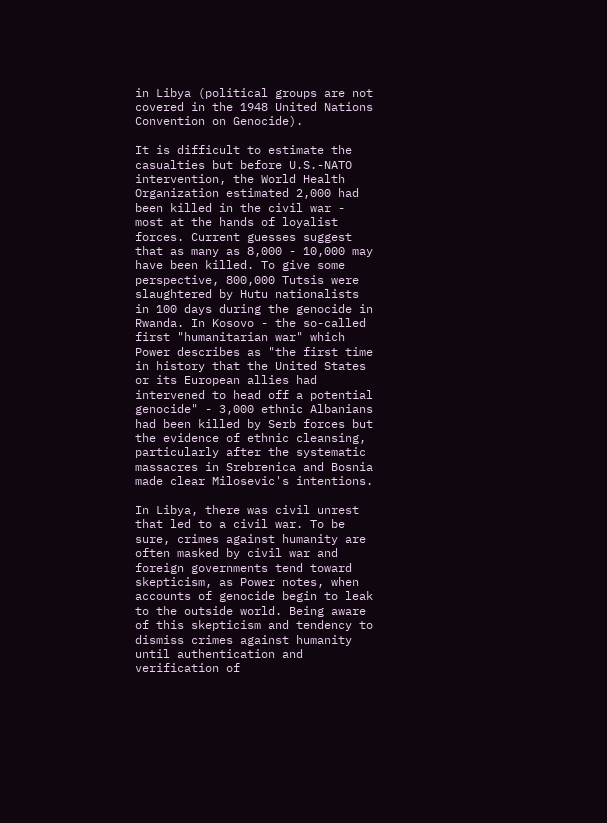in Libya (political groups are not covered in the 1948 United Nations Convention on Genocide).

It is difficult to estimate the casualties but before U.S.-NATO intervention, the World Health Organization estimated 2,000 had been killed in the civil war - most at the hands of loyalist forces. Current guesses suggest that as many as 8,000 - 10,000 may have been killed. To give some perspective, 800,000 Tutsis were slaughtered by Hutu nationalists in 100 days during the genocide in Rwanda. In Kosovo - the so-called first "humanitarian war" which Power describes as "the first time in history that the United States or its European allies had intervened to head off a potential genocide" - 3,000 ethnic Albanians had been killed by Serb forces but the evidence of ethnic cleansing, particularly after the systematic massacres in Srebrenica and Bosnia made clear Milosevic's intentions.

In Libya, there was civil unrest that led to a civil war. To be sure, crimes against humanity are often masked by civil war and foreign governments tend toward skepticism, as Power notes, when accounts of genocide begin to leak to the outside world. Being aware of this skepticism and tendency to dismiss crimes against humanity until authentication and verification of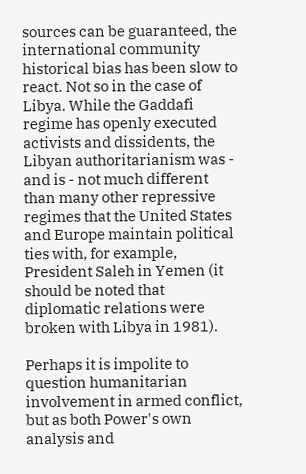sources can be guaranteed, the international community historical bias has been slow to react. Not so in the case of Libya. While the Gaddafi regime has openly executed activists and dissidents, the Libyan authoritarianism was - and is - not much different than many other repressive regimes that the United States and Europe maintain political ties with, for example, President Saleh in Yemen (it should be noted that diplomatic relations were broken with Libya in 1981).

Perhaps it is impolite to question humanitarian involvement in armed conflict, but as both Power's own analysis and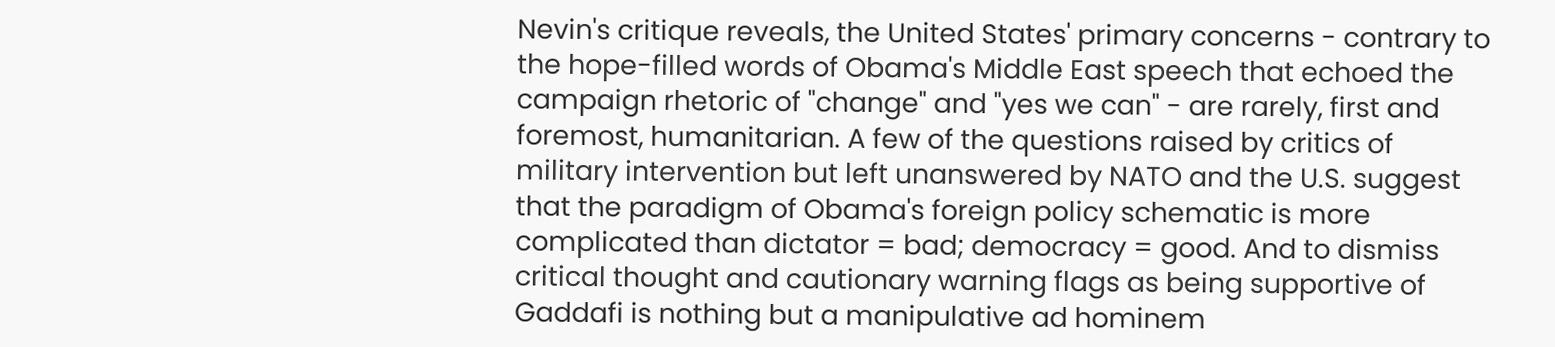Nevin's critique reveals, the United States' primary concerns - contrary to the hope-filled words of Obama's Middle East speech that echoed the campaign rhetoric of "change" and "yes we can" - are rarely, first and foremost, humanitarian. A few of the questions raised by critics of military intervention but left unanswered by NATO and the U.S. suggest that the paradigm of Obama's foreign policy schematic is more complicated than dictator = bad; democracy = good. And to dismiss critical thought and cautionary warning flags as being supportive of Gaddafi is nothing but a manipulative ad hominem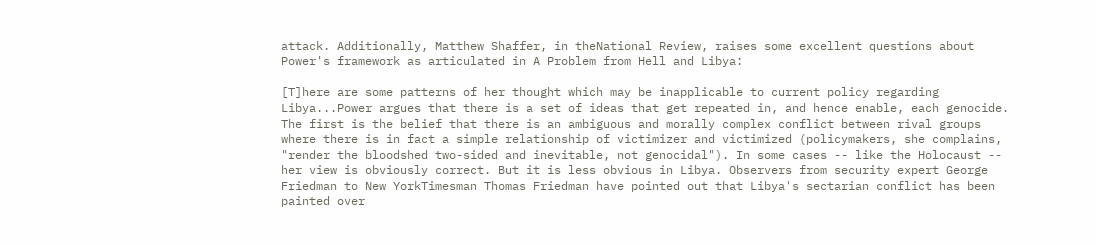attack. Additionally, Matthew Shaffer, in theNational Review, raises some excellent questions about Power's framework as articulated in A Problem from Hell and Libya:

[T]here are some patterns of her thought which may be inapplicable to current policy regarding Libya...Power argues that there is a set of ideas that get repeated in, and hence enable, each genocide. The first is the belief that there is an ambiguous and morally complex conflict between rival groups where there is in fact a simple relationship of victimizer and victimized (policymakers, she complains, "render the bloodshed two-sided and inevitable, not genocidal"). In some cases -- like the Holocaust -- her view is obviously correct. But it is less obvious in Libya. Observers from security expert George Friedman to New YorkTimesman Thomas Friedman have pointed out that Libya's sectarian conflict has been painted over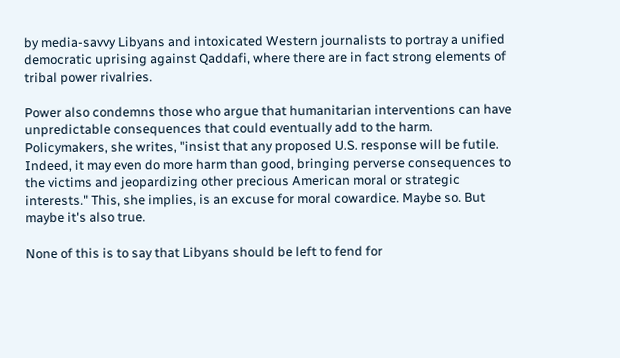by media-savvy Libyans and intoxicated Western journalists to portray a unified democratic uprising against Qaddafi, where there are in fact strong elements of tribal power rivalries.

Power also condemns those who argue that humanitarian interventions can have unpredictable consequences that could eventually add to the harm. Policymakers, she writes, "insist that any proposed U.S. response will be futile. Indeed, it may even do more harm than good, bringing perverse consequences to the victims and jeopardizing other precious American moral or strategic interests." This, she implies, is an excuse for moral cowardice. Maybe so. But maybe it's also true.

None of this is to say that Libyans should be left to fend for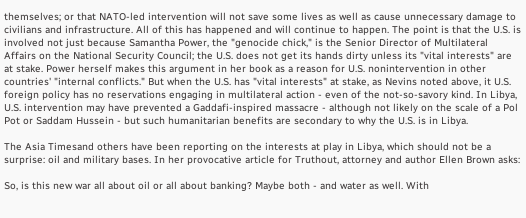themselves; or that NATO-led intervention will not save some lives as well as cause unnecessary damage to civilians and infrastructure. All of this has happened and will continue to happen. The point is that the U.S. is involved not just because Samantha Power, the "genocide chick," is the Senior Director of Multilateral Affairs on the National Security Council; the U.S. does not get its hands dirty unless its "vital interests" are at stake. Power herself makes this argument in her book as a reason for U.S. nonintervention in other countries' "internal conflicts." But when the U.S. has "vital interests" at stake, as Nevins noted above, it U.S. foreign policy has no reservations engaging in multilateral action - even of the not-so-savory kind. In Libya, U.S. intervention may have prevented a Gaddafi-inspired massacre - although not likely on the scale of a Pol Pot or Saddam Hussein - but such humanitarian benefits are secondary to why the U.S. is in Libya.

The Asia Timesand others have been reporting on the interests at play in Libya, which should not be a surprise: oil and military bases. In her provocative article for Truthout, attorney and author Ellen Brown asks:

So, is this new war all about oil or all about banking? Maybe both - and water as well. With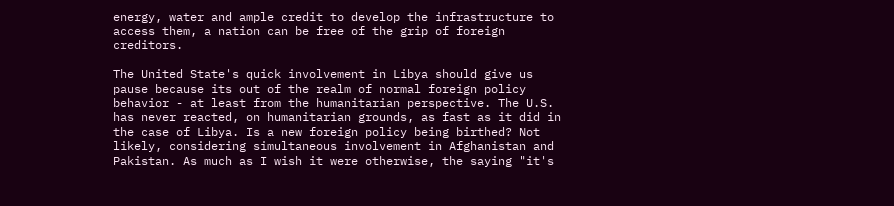energy, water and ample credit to develop the infrastructure to access them, a nation can be free of the grip of foreign creditors.

The United State's quick involvement in Libya should give us pause because its out of the realm of normal foreign policy behavior - at least from the humanitarian perspective. The U.S. has never reacted, on humanitarian grounds, as fast as it did in the case of Libya. Is a new foreign policy being birthed? Not likely, considering simultaneous involvement in Afghanistan and Pakistan. As much as I wish it were otherwise, the saying "it's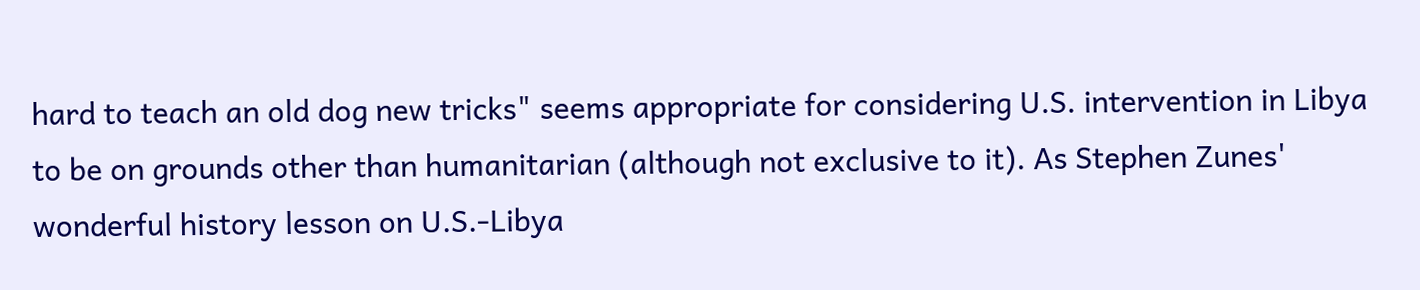hard to teach an old dog new tricks" seems appropriate for considering U.S. intervention in Libya to be on grounds other than humanitarian (although not exclusive to it). As Stephen Zunes' wonderful history lesson on U.S.-Libya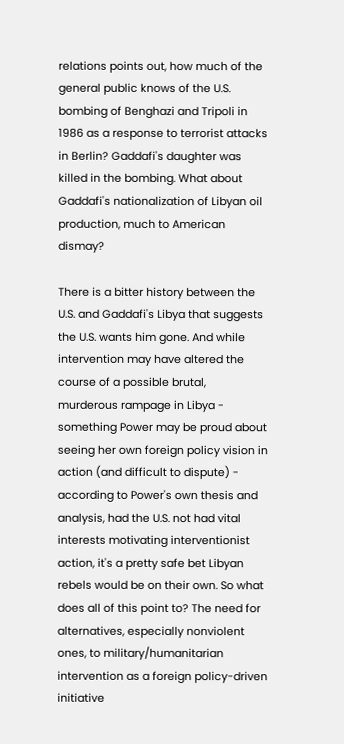relations points out, how much of the general public knows of the U.S. bombing of Benghazi and Tripoli in 1986 as a response to terrorist attacks in Berlin? Gaddafi's daughter was killed in the bombing. What about Gaddafi's nationalization of Libyan oil production, much to American dismay?

There is a bitter history between the U.S. and Gaddafi's Libya that suggests the U.S. wants him gone. And while intervention may have altered the course of a possible brutal, murderous rampage in Libya - something Power may be proud about seeing her own foreign policy vision in action (and difficult to dispute) - according to Power's own thesis and analysis, had the U.S. not had vital interests motivating interventionist action, it's a pretty safe bet Libyan rebels would be on their own. So what does all of this point to? The need for alternatives, especially nonviolent ones, to military/humanitarian intervention as a foreign policy-driven initiative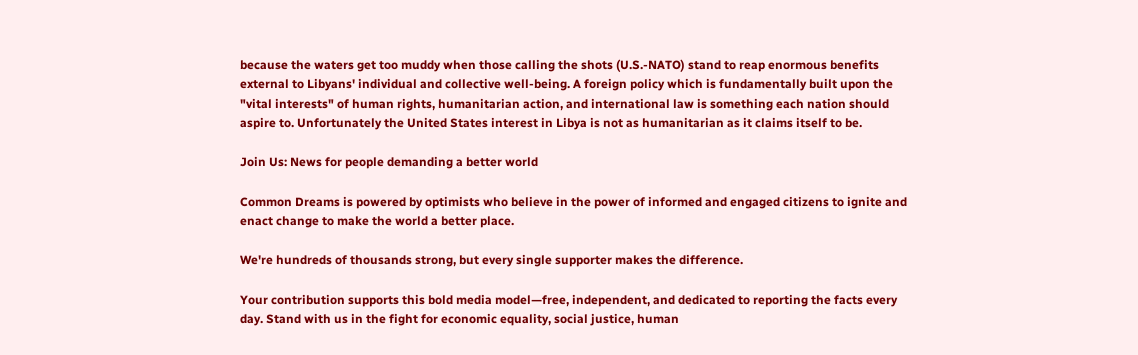because the waters get too muddy when those calling the shots (U.S.-NATO) stand to reap enormous benefits external to Libyans' individual and collective well-being. A foreign policy which is fundamentally built upon the "vital interests" of human rights, humanitarian action, and international law is something each nation should aspire to. Unfortunately the United States interest in Libya is not as humanitarian as it claims itself to be.

Join Us: News for people demanding a better world

Common Dreams is powered by optimists who believe in the power of informed and engaged citizens to ignite and enact change to make the world a better place.

We're hundreds of thousands strong, but every single supporter makes the difference.

Your contribution supports this bold media model—free, independent, and dedicated to reporting the facts every day. Stand with us in the fight for economic equality, social justice, human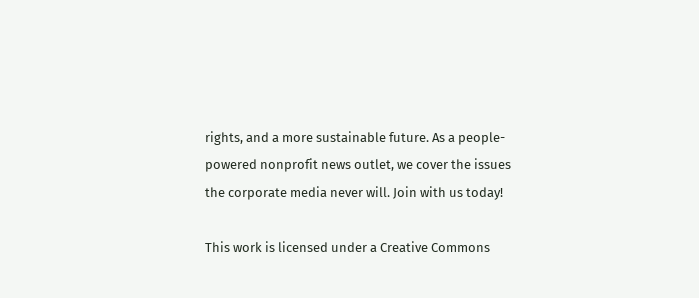rights, and a more sustainable future. As a people-powered nonprofit news outlet, we cover the issues the corporate media never will. Join with us today!

This work is licensed under a Creative Commons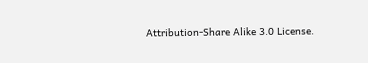Attribution-Share Alike 3.0 License.